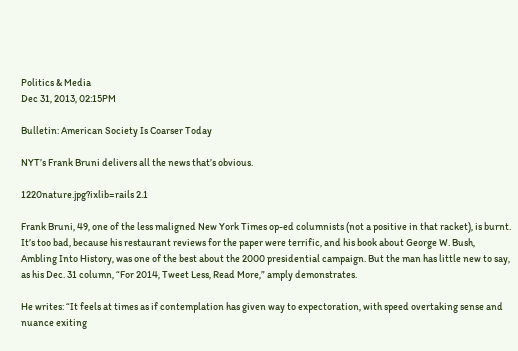Politics & Media
Dec 31, 2013, 02:15PM

Bulletin: American Society Is Coarser Today

NYT’s Frank Bruni delivers all the news that’s obvious.

1220nature.jpg?ixlib=rails 2.1

Frank Bruni, 49, one of the less maligned New York Times op-ed columnists (not a positive in that racket), is burnt. It’s too bad, because his restaurant reviews for the paper were terrific, and his book about George W. Bush, Ambling Into History, was one of the best about the 2000 presidential campaign. But the man has little new to say, as his Dec. 31 column, “For 2014, Tweet Less, Read More,” amply demonstrates.

He writes: “It feels at times as if contemplation has given way to expectoration, with speed overtaking sense and nuance exiting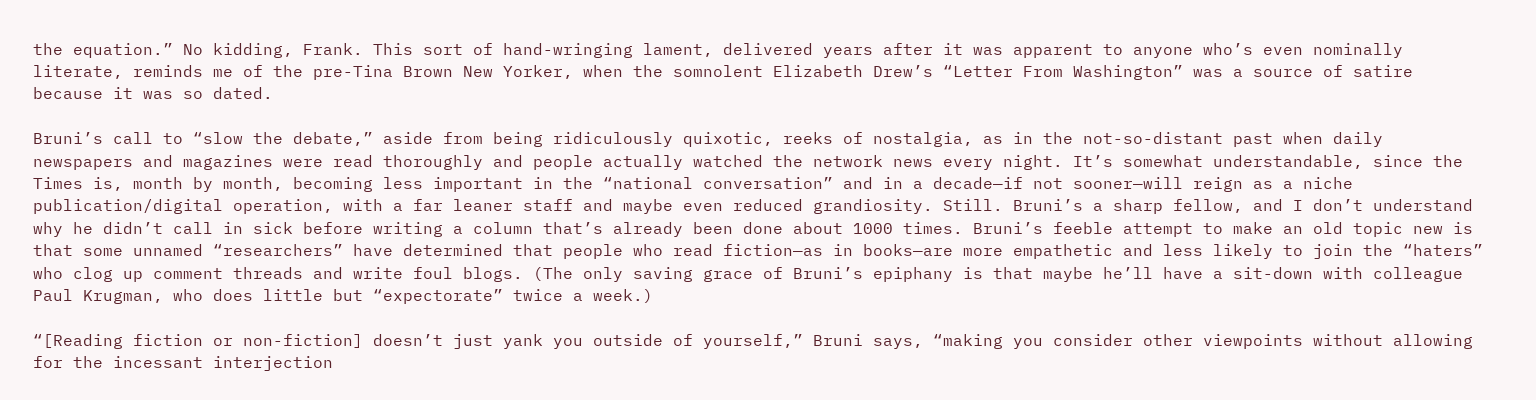the equation.” No kidding, Frank. This sort of hand-wringing lament, delivered years after it was apparent to anyone who’s even nominally literate, reminds me of the pre-Tina Brown New Yorker, when the somnolent Elizabeth Drew’s “Letter From Washington” was a source of satire because it was so dated.

Bruni’s call to “slow the debate,” aside from being ridiculously quixotic, reeks of nostalgia, as in the not-so-distant past when daily newspapers and magazines were read thoroughly and people actually watched the network news every night. It’s somewhat understandable, since the Times is, month by month, becoming less important in the “national conversation” and in a decade—if not sooner—will reign as a niche publication/digital operation, with a far leaner staff and maybe even reduced grandiosity. Still. Bruni’s a sharp fellow, and I don’t understand why he didn’t call in sick before writing a column that’s already been done about 1000 times. Bruni’s feeble attempt to make an old topic new is that some unnamed “researchers” have determined that people who read fiction—as in books—are more empathetic and less likely to join the “haters” who clog up comment threads and write foul blogs. (The only saving grace of Bruni’s epiphany is that maybe he’ll have a sit-down with colleague Paul Krugman, who does little but “expectorate” twice a week.)

“[Reading fiction or non-fiction] doesn’t just yank you outside of yourself,” Bruni says, “making you consider other viewpoints without allowing for the incessant interjection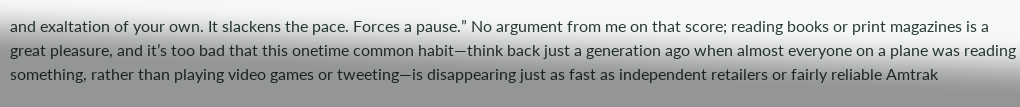and exaltation of your own. It slackens the pace. Forces a pause.” No argument from me on that score; reading books or print magazines is a great pleasure, and it’s too bad that this onetime common habit—think back just a generation ago when almost everyone on a plane was reading something, rather than playing video games or tweeting—is disappearing just as fast as independent retailers or fairly reliable Amtrak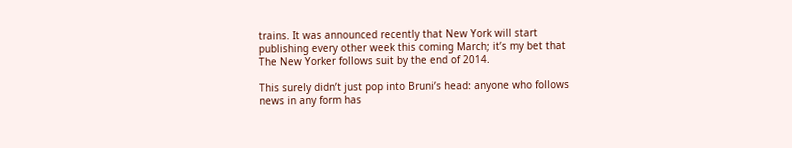trains. It was announced recently that New York will start publishing every other week this coming March; it’s my bet that The New Yorker follows suit by the end of 2014.

This surely didn’t just pop into Bruni’s head: anyone who follows news in any form has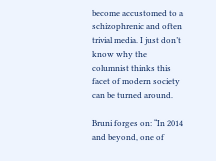become accustomed to a schizophrenic and often trivial media. I just don’t know why the columnist thinks this facet of modern society can be turned around.

Bruni forges on: “In 2014 and beyond, one of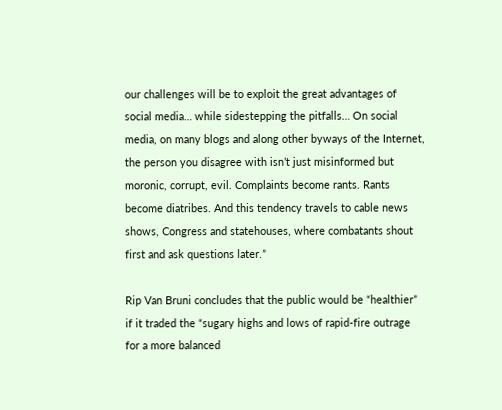our challenges will be to exploit the great advantages of social media… while sidestepping the pitfalls… On social media, on many blogs and along other byways of the Internet, the person you disagree with isn’t just misinformed but moronic, corrupt, evil. Complaints become rants. Rants become diatribes. And this tendency travels to cable news shows, Congress and statehouses, where combatants shout first and ask questions later.”

Rip Van Bruni concludes that the public would be “healthier” if it traded the “sugary highs and lows of rapid-fire outrage for a more balanced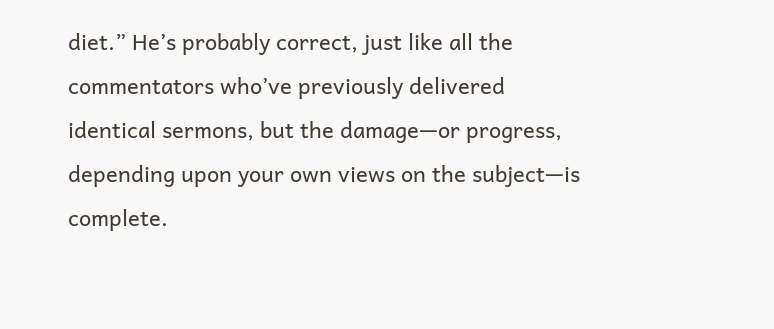diet.” He’s probably correct, just like all the commentators who’ve previously delivered identical sermons, but the damage—or progress, depending upon your own views on the subject—is complete.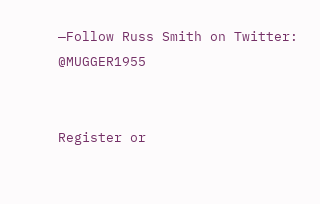—Follow Russ Smith on Twitter: @MUGGER1955


Register or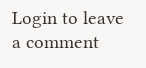Login to leave a comment